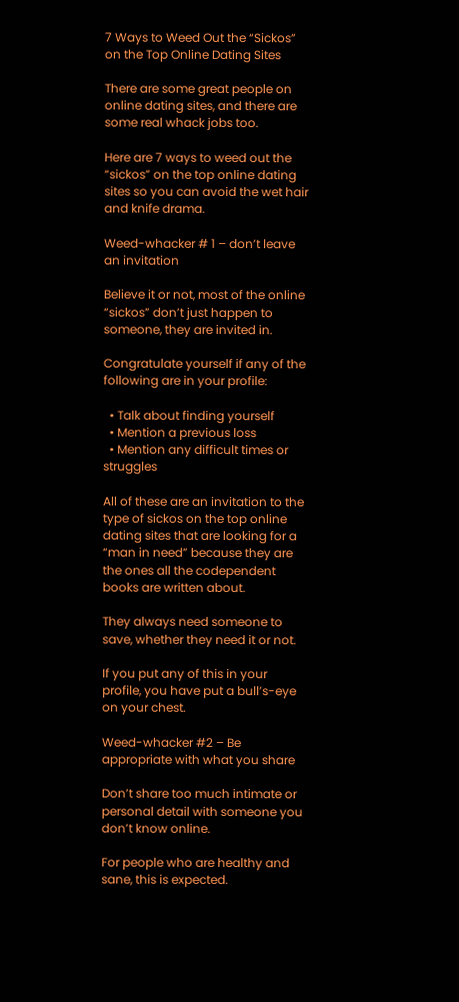7 Ways to Weed Out the “Sickos” on the Top Online Dating Sites

There are some great people on online dating sites, and there are some real whack jobs too.

Here are 7 ways to weed out the “sickos” on the top online dating sites so you can avoid the wet hair and knife drama.

Weed-whacker # 1 – don’t leave an invitation

Believe it or not, most of the online “sickos” don’t just happen to someone, they are invited in.

Congratulate yourself if any of the following are in your profile:

  • Talk about finding yourself
  • Mention a previous loss
  • Mention any difficult times or struggles

All of these are an invitation to the type of sickos on the top online dating sites that are looking for a “man in need” because they are the ones all the codependent books are written about.

They always need someone to save, whether they need it or not.

If you put any of this in your profile, you have put a bull’s-eye on your chest.

Weed-whacker #2 – Be appropriate with what you share

Don’t share too much intimate or personal detail with someone you don’t know online.

For people who are healthy and sane, this is expected.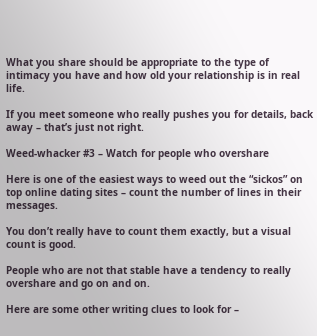What you share should be appropriate to the type of intimacy you have and how old your relationship is in real life.

If you meet someone who really pushes you for details, back away – that’s just not right.

Weed-whacker #3 – Watch for people who overshare

Here is one of the easiest ways to weed out the “sickos” on top online dating sites – count the number of lines in their messages.

You don’t really have to count them exactly, but a visual count is good.

People who are not that stable have a tendency to really overshare and go on and on.

Here are some other writing clues to look for –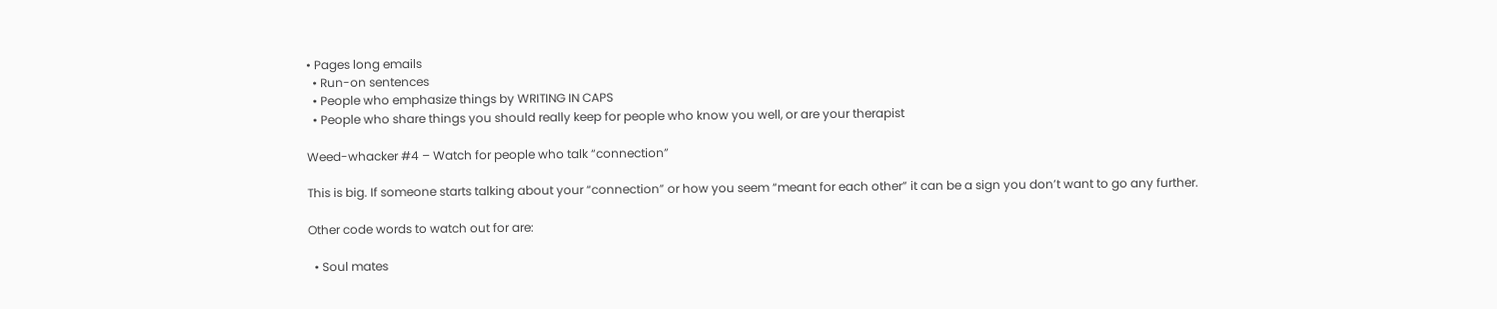• Pages long emails
  • Run-on sentences
  • People who emphasize things by WRITING IN CAPS
  • People who share things you should really keep for people who know you well, or are your therapist

Weed-whacker #4 – Watch for people who talk “connection”

This is big. If someone starts talking about your “connection” or how you seem “meant for each other” it can be a sign you don’t want to go any further.

Other code words to watch out for are:

  • Soul mates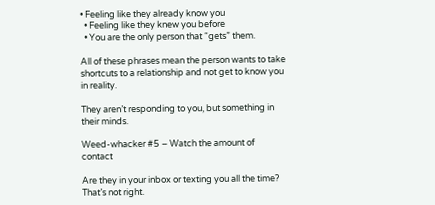• Feeling like they already know you
  • Feeling like they knew you before
  • You are the only person that “gets” them.

All of these phrases mean the person wants to take shortcuts to a relationship and not get to know you in reality.

They aren’t responding to you, but something in their minds.

Weed-whacker #5 – Watch the amount of contact

Are they in your inbox or texting you all the time? That’s not right.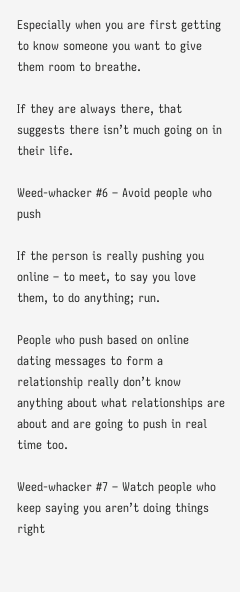Especially when you are first getting to know someone you want to give them room to breathe.

If they are always there, that suggests there isn’t much going on in their life.

Weed-whacker #6 – Avoid people who push

If the person is really pushing you online – to meet, to say you love them, to do anything; run.

People who push based on online dating messages to form a relationship really don’t know anything about what relationships are about and are going to push in real time too.

Weed-whacker #7 – Watch people who keep saying you aren’t doing things right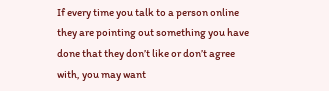If every time you talk to a person online they are pointing out something you have done that they don’t like or don’t agree with, you may want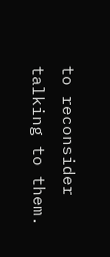to reconsider talking to them.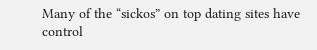Many of the “sickos” on top dating sites have control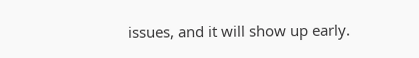issues, and it will show up early.